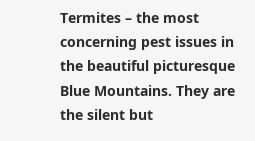Termites – the most concerning pest issues in the beautiful picturesque Blue Mountains. They are the silent but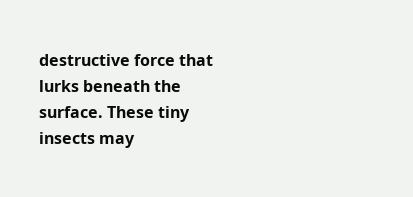destructive force that lurks beneath the surface. These tiny insects may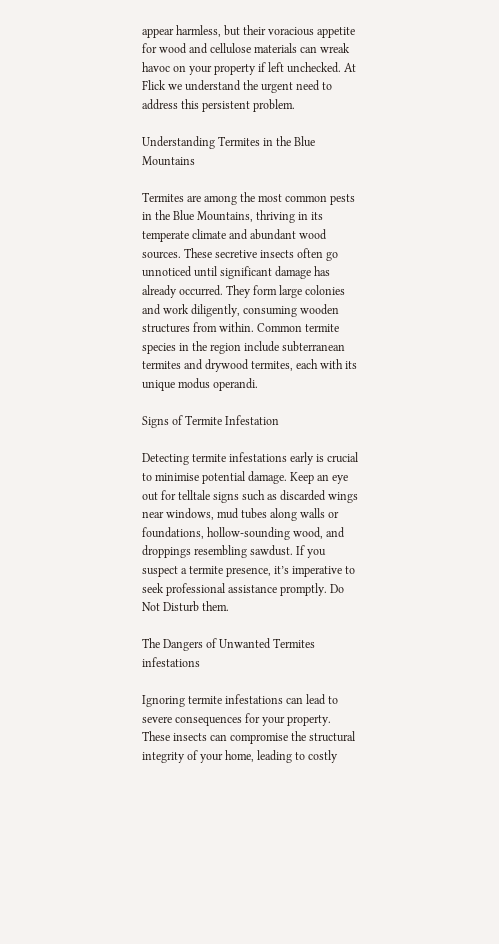appear harmless, but their voracious appetite for wood and cellulose materials can wreak havoc on your property if left unchecked. At Flick we understand the urgent need to address this persistent problem.

Understanding Termites in the Blue Mountains

Termites are among the most common pests in the Blue Mountains, thriving in its temperate climate and abundant wood sources. These secretive insects often go unnoticed until significant damage has already occurred. They form large colonies and work diligently, consuming wooden structures from within. Common termite species in the region include subterranean termites and drywood termites, each with its unique modus operandi.

Signs of Termite Infestation

Detecting termite infestations early is crucial to minimise potential damage. Keep an eye out for telltale signs such as discarded wings near windows, mud tubes along walls or foundations, hollow-sounding wood, and droppings resembling sawdust. If you suspect a termite presence, it’s imperative to seek professional assistance promptly. Do Not Disturb them.

The Dangers of Unwanted Termites infestations

Ignoring termite infestations can lead to severe consequences for your property. These insects can compromise the structural integrity of your home, leading to costly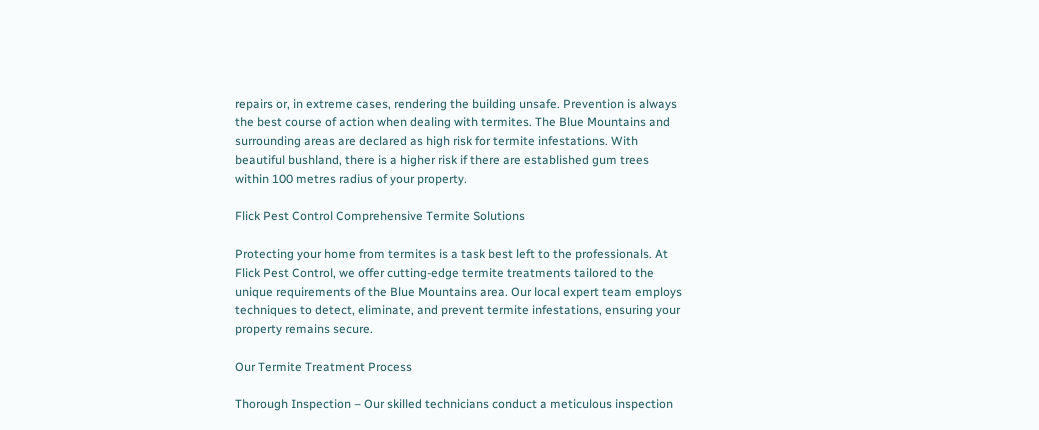repairs or, in extreme cases, rendering the building unsafe. Prevention is always the best course of action when dealing with termites. The Blue Mountains and surrounding areas are declared as high risk for termite infestations. With beautiful bushland, there is a higher risk if there are established gum trees within 100 metres radius of your property.

Flick Pest Control Comprehensive Termite Solutions

Protecting your home from termites is a task best left to the professionals. At Flick Pest Control, we offer cutting-edge termite treatments tailored to the unique requirements of the Blue Mountains area. Our local expert team employs techniques to detect, eliminate, and prevent termite infestations, ensuring your property remains secure.

Our Termite Treatment Process

Thorough Inspection – Our skilled technicians conduct a meticulous inspection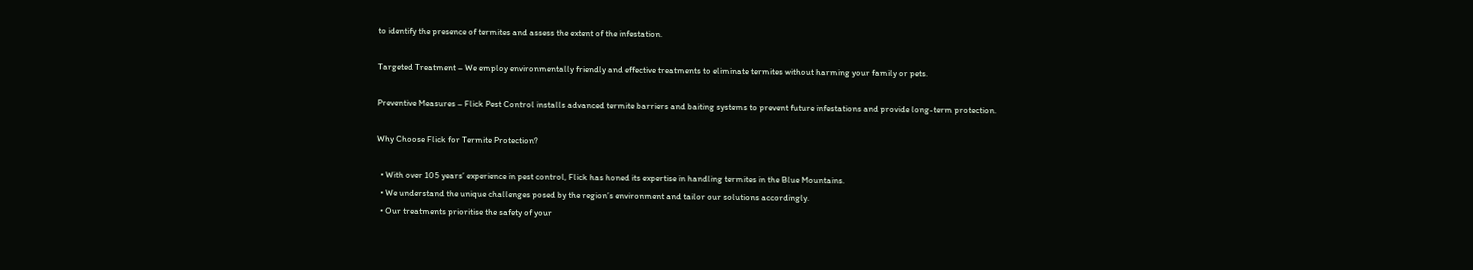to identify the presence of termites and assess the extent of the infestation.

Targeted Treatment – We employ environmentally friendly and effective treatments to eliminate termites without harming your family or pets.

Preventive Measures – Flick Pest Control installs advanced termite barriers and baiting systems to prevent future infestations and provide long-term protection.

Why Choose Flick for Termite Protection?

  • With over 105 years’ experience in pest control, Flick has honed its expertise in handling termites in the Blue Mountains.
  • We understand the unique challenges posed by the region’s environment and tailor our solutions accordingly.
  • Our treatments prioritise the safety of your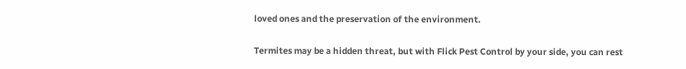loved ones and the preservation of the environment.

Termites may be a hidden threat, but with Flick Pest Control by your side, you can rest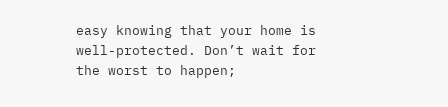easy knowing that your home is well-protected. Don’t wait for the worst to happen;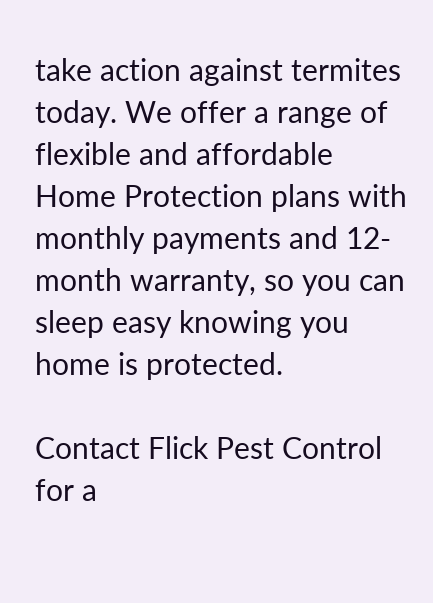take action against termites today. We offer a range of flexible and affordable Home Protection plans with monthly payments and 12-month warranty, so you can sleep easy knowing you home is protected.

Contact Flick Pest Control for a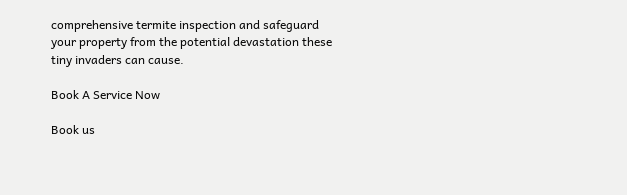comprehensive termite inspection and safeguard your property from the potential devastation these tiny invaders can cause.

Book A Service Now

Book us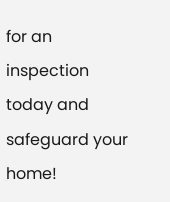for an inspection today and safeguard your home!